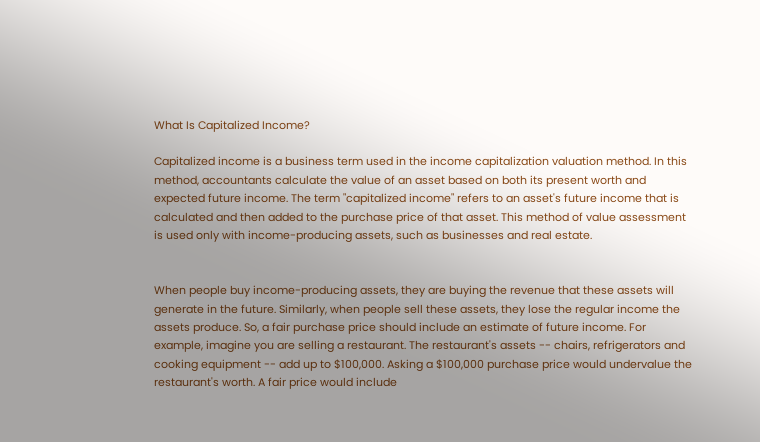What Is Capitalized Income?

Capitalized income is a business term used in the income capitalization valuation method. In this method, accountants calculate the value of an asset based on both its present worth and expected future income. The term "capitalized income" refers to an asset's future income that is calculated and then added to the purchase price of that asset. This method of value assessment is used only with income-producing assets, such as businesses and real estate.


When people buy income-producing assets, they are buying the revenue that these assets will generate in the future. Similarly, when people sell these assets, they lose the regular income the assets produce. So, a fair purchase price should include an estimate of future income. For example, imagine you are selling a restaurant. The restaurant's assets -- chairs, refrigerators and cooking equipment -- add up to $100,000. Asking a $100,000 purchase price would undervalue the restaurant's worth. A fair price would include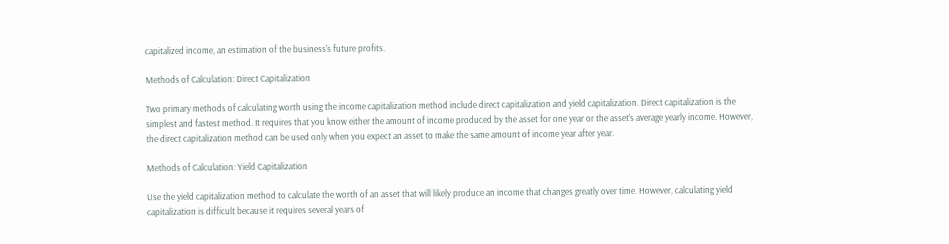capitalized income, an estimation of the business's future profits.

Methods of Calculation: Direct Capitalization

Two primary methods of calculating worth using the income capitalization method include direct capitalization and yield capitalization. Direct capitalization is the simplest and fastest method. It requires that you know either the amount of income produced by the asset for one year or the asset's average yearly income. However, the direct capitalization method can be used only when you expect an asset to make the same amount of income year after year.

Methods of Calculation: Yield Capitalization

Use the yield capitalization method to calculate the worth of an asset that will likely produce an income that changes greatly over time. However, calculating yield capitalization is difficult because it requires several years of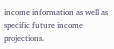income information as well as specific future income projections.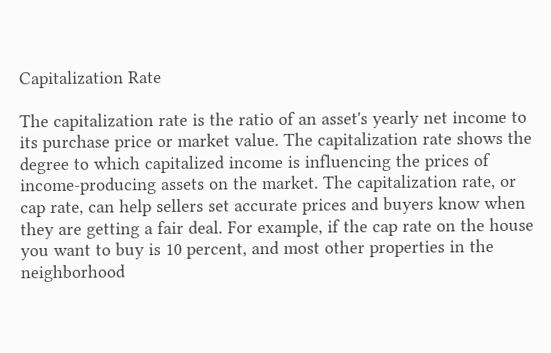Capitalization Rate

The capitalization rate is the ratio of an asset's yearly net income to its purchase price or market value. The capitalization rate shows the degree to which capitalized income is influencing the prices of income-producing assets on the market. The capitalization rate, or cap rate, can help sellers set accurate prices and buyers know when they are getting a fair deal. For example, if the cap rate on the house you want to buy is 10 percent, and most other properties in the neighborhood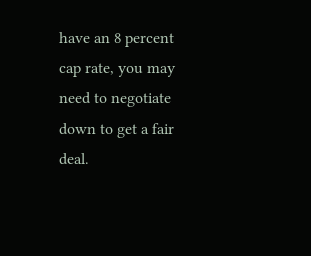have an 8 percent cap rate, you may need to negotiate down to get a fair deal.